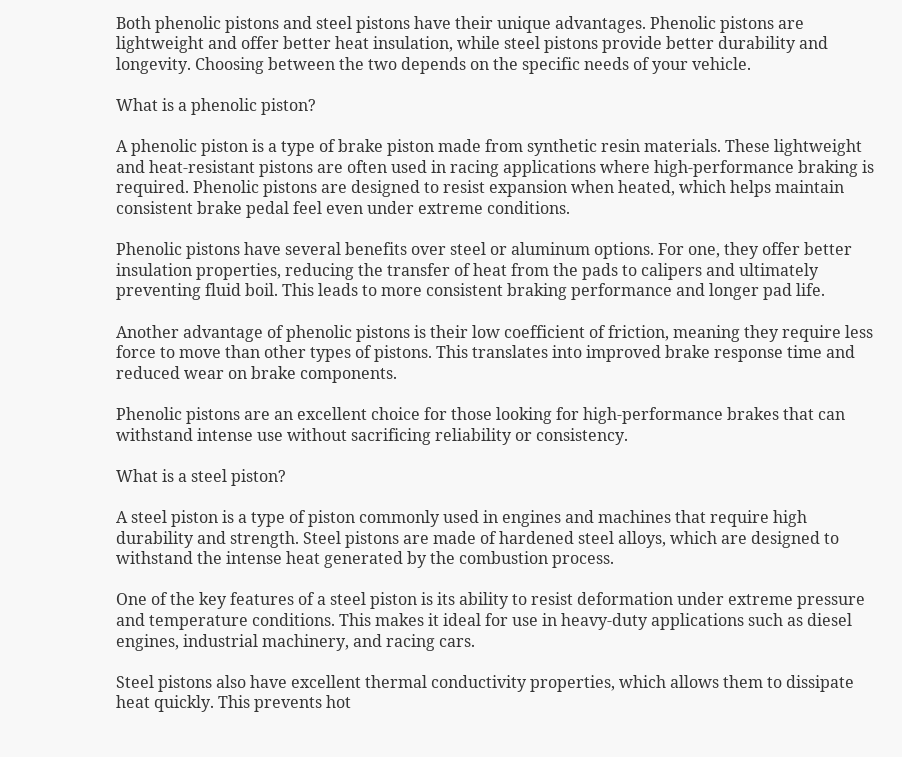Both phenolic pistons and steel pistons have their unique advantages. Phenolic pistons are lightweight and offer better heat insulation, while steel pistons provide better durability and longevity. Choosing between the two depends on the specific needs of your vehicle.

What is a phenolic piston?

A phenolic piston is a type of brake piston made from synthetic resin materials. These lightweight and heat-resistant pistons are often used in racing applications where high-performance braking is required. Phenolic pistons are designed to resist expansion when heated, which helps maintain consistent brake pedal feel even under extreme conditions.

Phenolic pistons have several benefits over steel or aluminum options. For one, they offer better insulation properties, reducing the transfer of heat from the pads to calipers and ultimately preventing fluid boil. This leads to more consistent braking performance and longer pad life.

Another advantage of phenolic pistons is their low coefficient of friction, meaning they require less force to move than other types of pistons. This translates into improved brake response time and reduced wear on brake components.

Phenolic pistons are an excellent choice for those looking for high-performance brakes that can withstand intense use without sacrificing reliability or consistency.

What is a steel piston?

A steel piston is a type of piston commonly used in engines and machines that require high durability and strength. Steel pistons are made of hardened steel alloys, which are designed to withstand the intense heat generated by the combustion process.

One of the key features of a steel piston is its ability to resist deformation under extreme pressure and temperature conditions. This makes it ideal for use in heavy-duty applications such as diesel engines, industrial machinery, and racing cars.

Steel pistons also have excellent thermal conductivity properties, which allows them to dissipate heat quickly. This prevents hot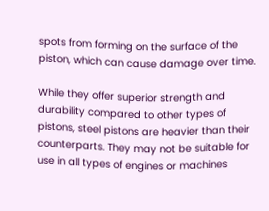spots from forming on the surface of the piston, which can cause damage over time.

While they offer superior strength and durability compared to other types of pistons, steel pistons are heavier than their counterparts. They may not be suitable for use in all types of engines or machines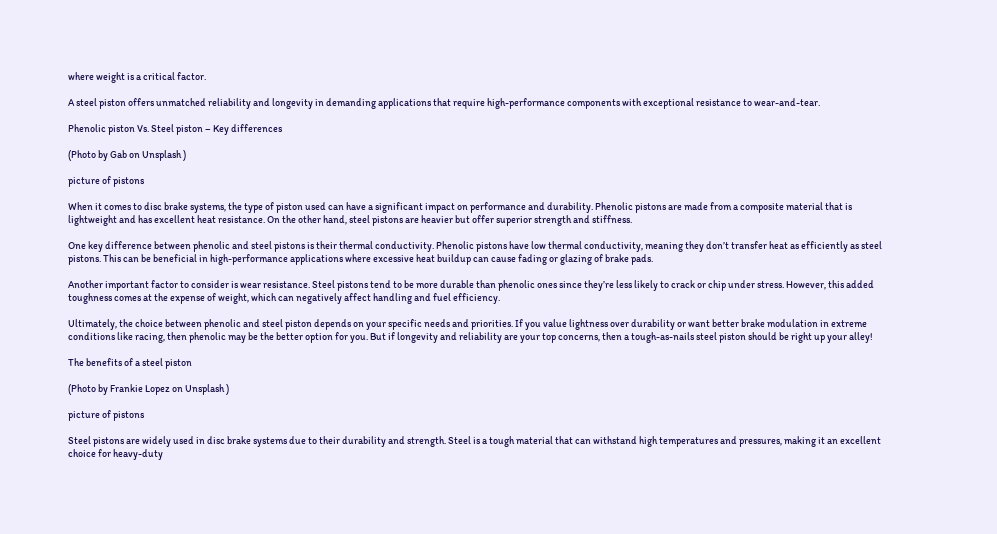where weight is a critical factor.

A steel piston offers unmatched reliability and longevity in demanding applications that require high-performance components with exceptional resistance to wear-and-tear.

Phenolic piston Vs. Steel piston – Key differences

(Photo by Gab on Unsplash )

picture of pistons

When it comes to disc brake systems, the type of piston used can have a significant impact on performance and durability. Phenolic pistons are made from a composite material that is lightweight and has excellent heat resistance. On the other hand, steel pistons are heavier but offer superior strength and stiffness.

One key difference between phenolic and steel pistons is their thermal conductivity. Phenolic pistons have low thermal conductivity, meaning they don’t transfer heat as efficiently as steel pistons. This can be beneficial in high-performance applications where excessive heat buildup can cause fading or glazing of brake pads.

Another important factor to consider is wear resistance. Steel pistons tend to be more durable than phenolic ones since they’re less likely to crack or chip under stress. However, this added toughness comes at the expense of weight, which can negatively affect handling and fuel efficiency.

Ultimately, the choice between phenolic and steel piston depends on your specific needs and priorities. If you value lightness over durability or want better brake modulation in extreme conditions like racing, then phenolic may be the better option for you. But if longevity and reliability are your top concerns, then a tough-as-nails steel piston should be right up your alley!

The benefits of a steel piston

(Photo by Frankie Lopez on Unsplash )

picture of pistons

Steel pistons are widely used in disc brake systems due to their durability and strength. Steel is a tough material that can withstand high temperatures and pressures, making it an excellent choice for heavy-duty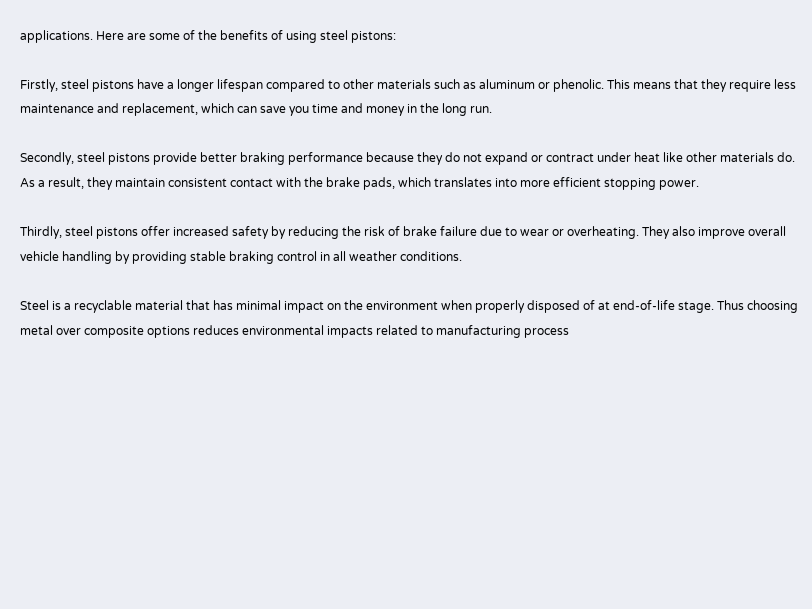applications. Here are some of the benefits of using steel pistons:

Firstly, steel pistons have a longer lifespan compared to other materials such as aluminum or phenolic. This means that they require less maintenance and replacement, which can save you time and money in the long run.

Secondly, steel pistons provide better braking performance because they do not expand or contract under heat like other materials do. As a result, they maintain consistent contact with the brake pads, which translates into more efficient stopping power.

Thirdly, steel pistons offer increased safety by reducing the risk of brake failure due to wear or overheating. They also improve overall vehicle handling by providing stable braking control in all weather conditions.

Steel is a recyclable material that has minimal impact on the environment when properly disposed of at end-of-life stage. Thus choosing metal over composite options reduces environmental impacts related to manufacturing process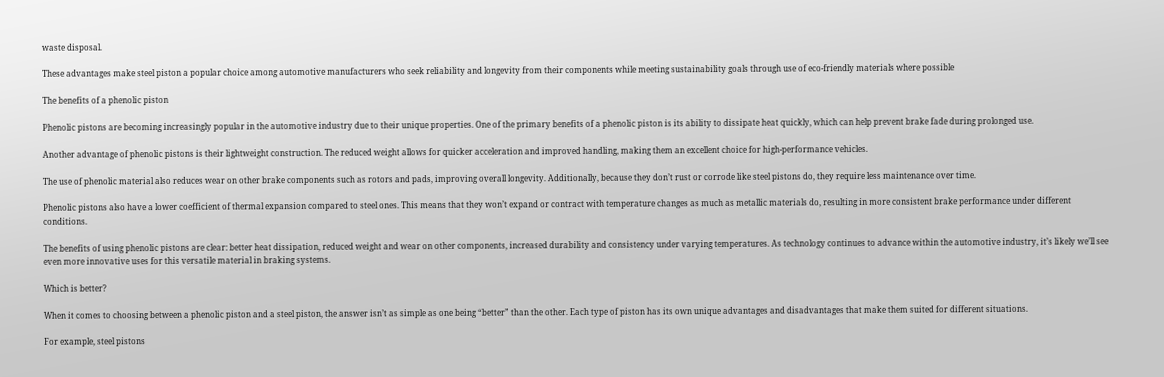waste disposal.

These advantages make steel piston a popular choice among automotive manufacturers who seek reliability and longevity from their components while meeting sustainability goals through use of eco-friendly materials where possible

The benefits of a phenolic piston

Phenolic pistons are becoming increasingly popular in the automotive industry due to their unique properties. One of the primary benefits of a phenolic piston is its ability to dissipate heat quickly, which can help prevent brake fade during prolonged use.

Another advantage of phenolic pistons is their lightweight construction. The reduced weight allows for quicker acceleration and improved handling, making them an excellent choice for high-performance vehicles.

The use of phenolic material also reduces wear on other brake components such as rotors and pads, improving overall longevity. Additionally, because they don’t rust or corrode like steel pistons do, they require less maintenance over time.

Phenolic pistons also have a lower coefficient of thermal expansion compared to steel ones. This means that they won’t expand or contract with temperature changes as much as metallic materials do, resulting in more consistent brake performance under different conditions.

The benefits of using phenolic pistons are clear: better heat dissipation, reduced weight and wear on other components, increased durability and consistency under varying temperatures. As technology continues to advance within the automotive industry, it’s likely we’ll see even more innovative uses for this versatile material in braking systems.

Which is better?

When it comes to choosing between a phenolic piston and a steel piston, the answer isn’t as simple as one being “better” than the other. Each type of piston has its own unique advantages and disadvantages that make them suited for different situations.

For example, steel pistons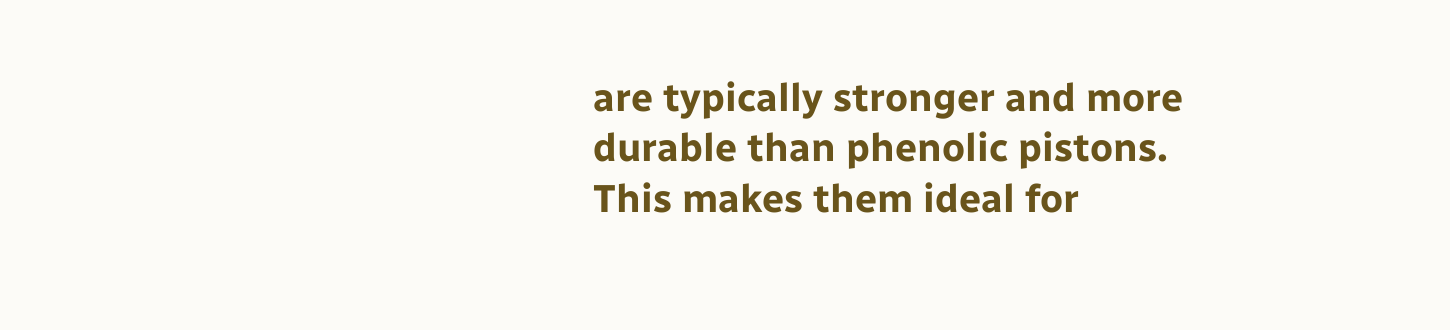are typically stronger and more durable than phenolic pistons. This makes them ideal for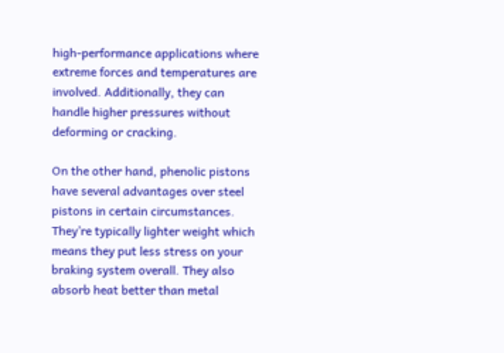high-performance applications where extreme forces and temperatures are involved. Additionally, they can handle higher pressures without deforming or cracking.

On the other hand, phenolic pistons have several advantages over steel pistons in certain circumstances. They’re typically lighter weight which means they put less stress on your braking system overall. They also absorb heat better than metal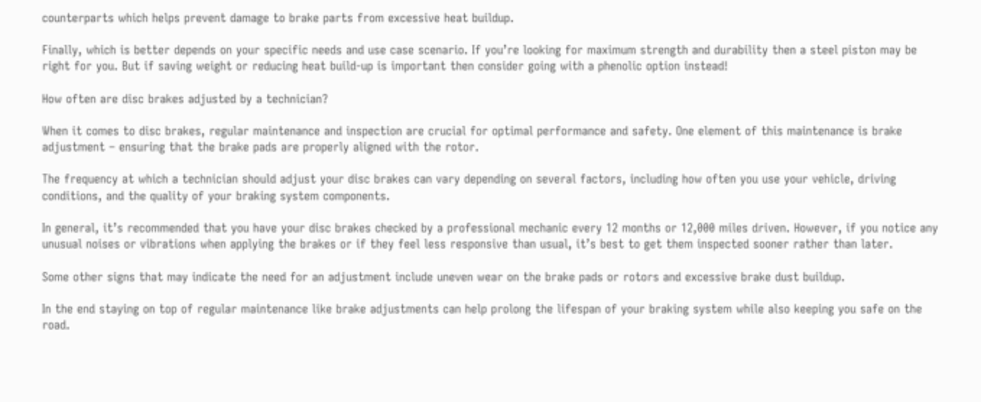counterparts which helps prevent damage to brake parts from excessive heat buildup.

Finally, which is better depends on your specific needs and use case scenario. If you’re looking for maximum strength and durability then a steel piston may be right for you. But if saving weight or reducing heat build-up is important then consider going with a phenolic option instead!

How often are disc brakes adjusted by a technician?

When it comes to disc brakes, regular maintenance and inspection are crucial for optimal performance and safety. One element of this maintenance is brake adjustment – ensuring that the brake pads are properly aligned with the rotor.

The frequency at which a technician should adjust your disc brakes can vary depending on several factors, including how often you use your vehicle, driving conditions, and the quality of your braking system components.

In general, it’s recommended that you have your disc brakes checked by a professional mechanic every 12 months or 12,000 miles driven. However, if you notice any unusual noises or vibrations when applying the brakes or if they feel less responsive than usual, it’s best to get them inspected sooner rather than later.

Some other signs that may indicate the need for an adjustment include uneven wear on the brake pads or rotors and excessive brake dust buildup.

In the end staying on top of regular maintenance like brake adjustments can help prolong the lifespan of your braking system while also keeping you safe on the road.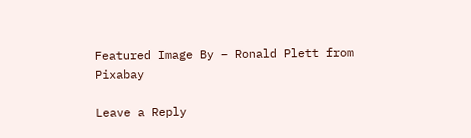Featured Image By – Ronald Plett from Pixabay

Leave a Reply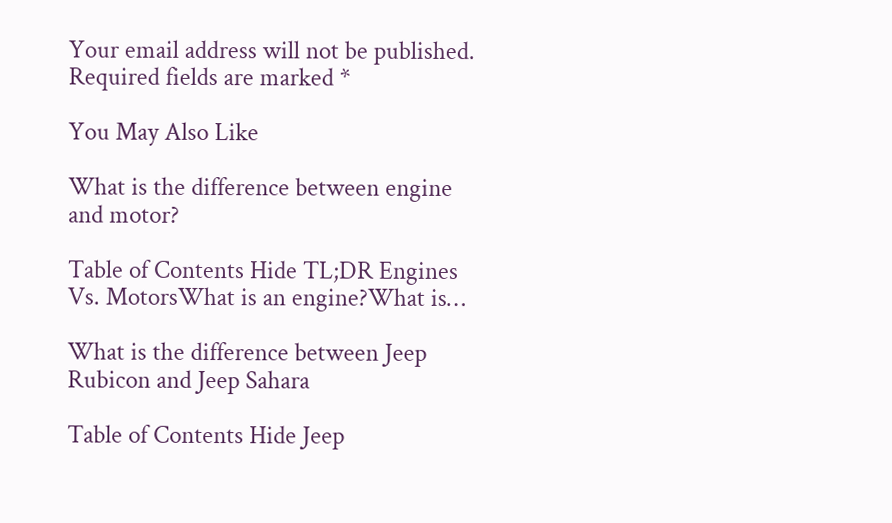Your email address will not be published. Required fields are marked *

You May Also Like

What is the difference between engine and motor?

Table of Contents Hide TL;DR Engines Vs. MotorsWhat is an engine?What is…

What is the difference between Jeep Rubicon and Jeep Sahara

Table of Contents Hide Jeep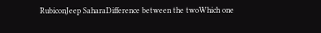RubiconJeep SaharaDifference between the twoWhich one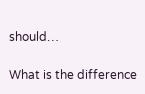should…

What is the difference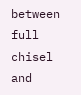between full chisel and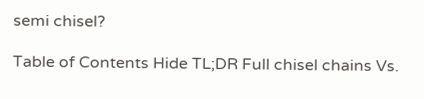semi chisel?

Table of Contents Hide TL;DR Full chisel chains Vs.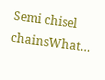Semi chisel chainsWhat…